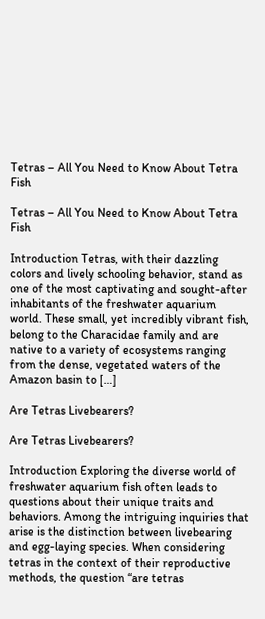Tetras – All You Need to Know About Tetra Fish

Tetras – All You Need to Know About Tetra Fish

Introduction Tetras, with their dazzling colors and lively schooling behavior, stand as one of the most captivating and sought-after inhabitants of the freshwater aquarium world. These small, yet incredibly vibrant fish, belong to the Characidae family and are native to a variety of ecosystems ranging from the dense, vegetated waters of the Amazon basin to […]

Are Tetras Livebearers?

Are Tetras Livebearers?

Introduction Exploring the diverse world of freshwater aquarium fish often leads to questions about their unique traits and behaviors. Among the intriguing inquiries that arise is the distinction between livebearing and egg-laying species. When considering tetras in the context of their reproductive methods, the question “are tetras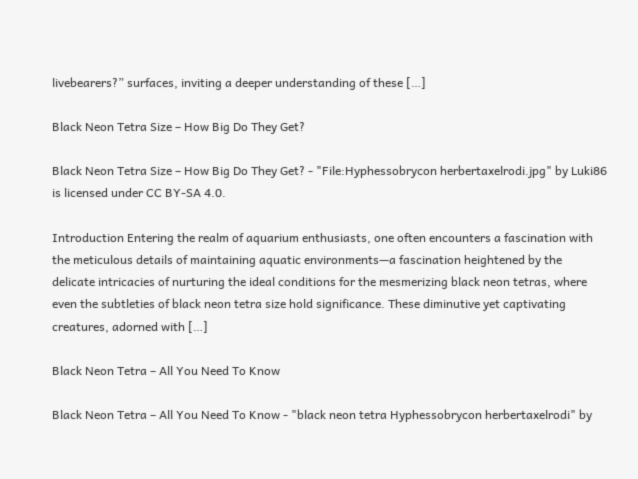livebearers?” surfaces, inviting a deeper understanding of these […]

Black Neon Tetra Size – How Big Do They Get?

Black Neon Tetra Size – How Big Do They Get? - "File:Hyphessobrycon herbertaxelrodi.jpg" by Luki86 is licensed under CC BY-SA 4.0.

Introduction Entering the realm of aquarium enthusiasts, one often encounters a fascination with the meticulous details of maintaining aquatic environments—a fascination heightened by the delicate intricacies of nurturing the ideal conditions for the mesmerizing black neon tetras, where even the subtleties of black neon tetra size hold significance. These diminutive yet captivating creatures, adorned with […]

Black Neon Tetra – All You Need To Know

Black Neon Tetra – All You Need To Know - "black neon tetra Hyphessobrycon herbertaxelrodi" by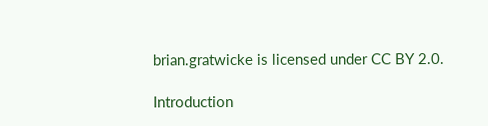brian.gratwicke is licensed under CC BY 2.0.

Introduction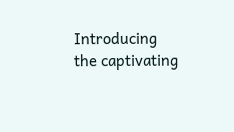Introducing the captivating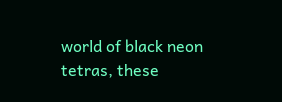world of black neon tetras, these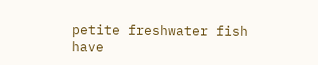petite freshwater fish have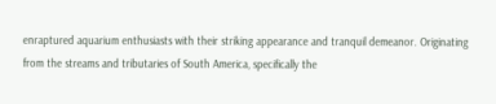enraptured aquarium enthusiasts with their striking appearance and tranquil demeanor. Originating from the streams and tributaries of South America, specifically the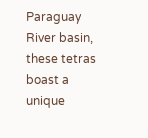Paraguay River basin, these tetras boast a unique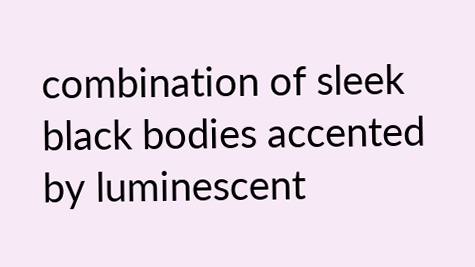combination of sleek black bodies accented by luminescent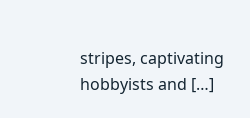stripes, captivating hobbyists and […]